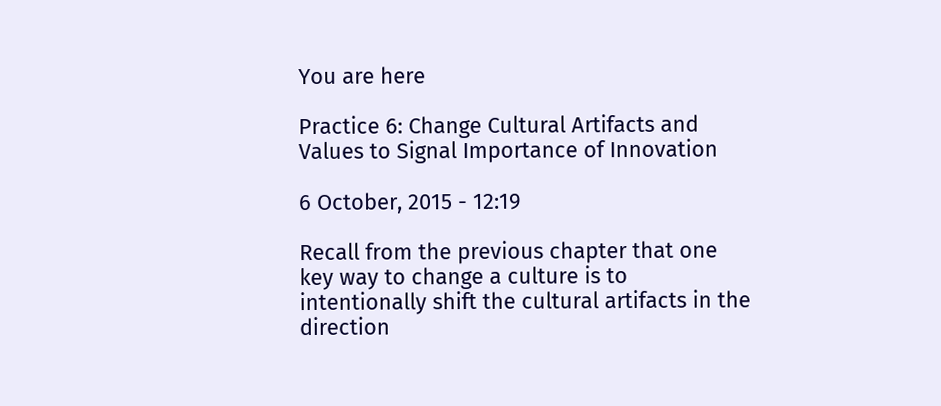You are here

Practice 6: Change Cultural Artifacts and Values to Signal Importance of Innovation

6 October, 2015 - 12:19

Recall from the previous chapter that one key way to change a culture is to intentionally shift the cultural artifacts in the direction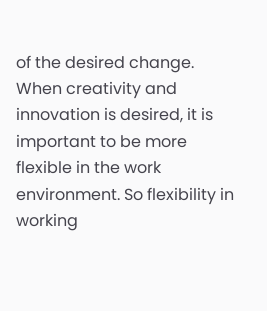of the desired change. When creativity and innovation is desired, it is important to be more flexible in the work environment. So flexibility in working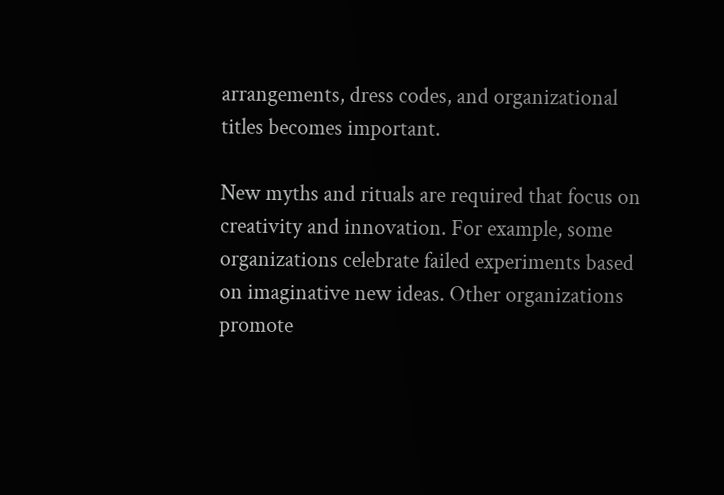arrangements, dress codes, and organizational titles becomes important.

New myths and rituals are required that focus on creativity and innovation. For example, some organizations celebrate failed experiments based on imaginative new ideas. Other organizations promote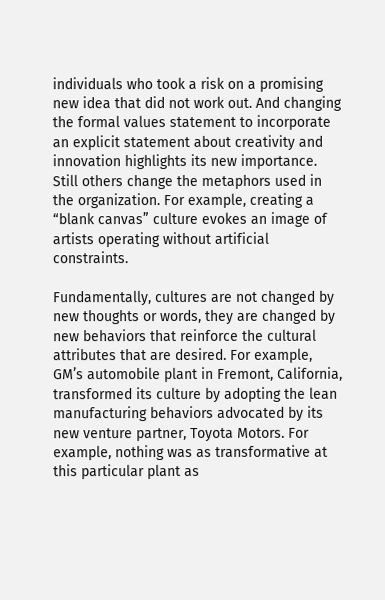individuals who took a risk on a promising new idea that did not work out. And changing the formal values statement to incorporate an explicit statement about creativity and innovation highlights its new importance. Still others change the metaphors used in the organization. For example, creating a “blank canvas” culture evokes an image of artists operating without artificial constraints.

Fundamentally, cultures are not changed by new thoughts or words, they are changed by new behaviors that reinforce the cultural attributes that are desired. For example, GM’s automobile plant in Fremont, California, transformed its culture by adopting the lean manufacturing behaviors advocated by its new venture partner, Toyota Motors. For example, nothing was as transformative at this particular plant as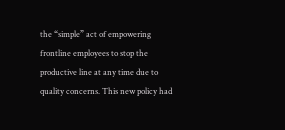the “simple” act of empowering frontline employees to stop the productive line at any time due to quality concerns. This new policy had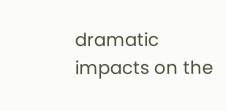dramatic impacts on the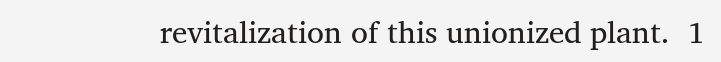revitalization of this unionized plant.  1